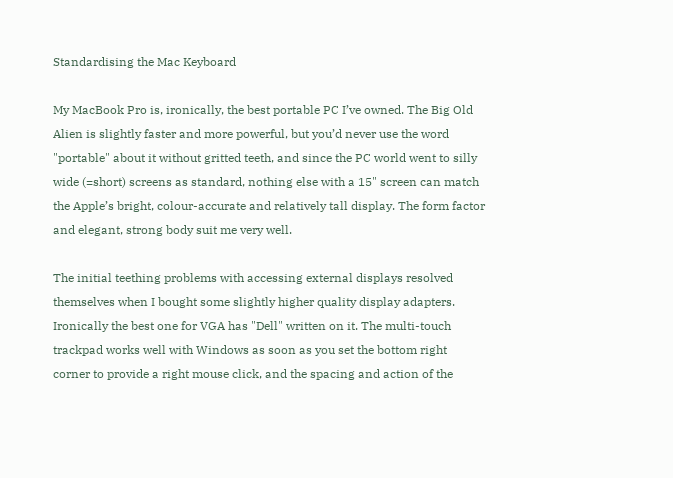Standardising the Mac Keyboard

My MacBook Pro is, ironically, the best portable PC I’ve owned. The Big Old Alien is slightly faster and more powerful, but you’d never use the word "portable" about it without gritted teeth, and since the PC world went to silly wide (=short) screens as standard, nothing else with a 15" screen can match the Apple’s bright, colour-accurate and relatively tall display. The form factor and elegant, strong body suit me very well.

The initial teething problems with accessing external displays resolved themselves when I bought some slightly higher quality display adapters. Ironically the best one for VGA has "Dell" written on it. The multi-touch trackpad works well with Windows as soon as you set the bottom right corner to provide a right mouse click, and the spacing and action of the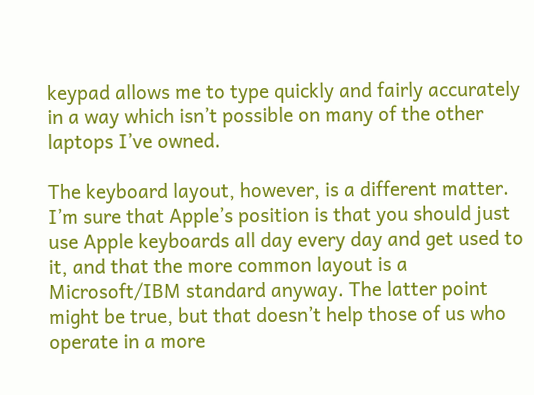keypad allows me to type quickly and fairly accurately in a way which isn’t possible on many of the other laptops I’ve owned.

The keyboard layout, however, is a different matter. I’m sure that Apple’s position is that you should just use Apple keyboards all day every day and get used to it, and that the more common layout is a Microsoft/IBM standard anyway. The latter point might be true, but that doesn’t help those of us who operate in a more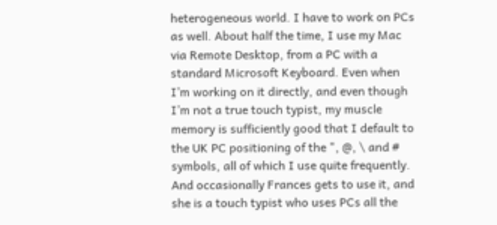heterogeneous world. I have to work on PCs as well. About half the time, I use my Mac via Remote Desktop, from a PC with a standard Microsoft Keyboard. Even when I’m working on it directly, and even though I’m not a true touch typist, my muscle memory is sufficiently good that I default to the UK PC positioning of the ", @, \ and # symbols, all of which I use quite frequently. And occasionally Frances gets to use it, and she is a touch typist who uses PCs all the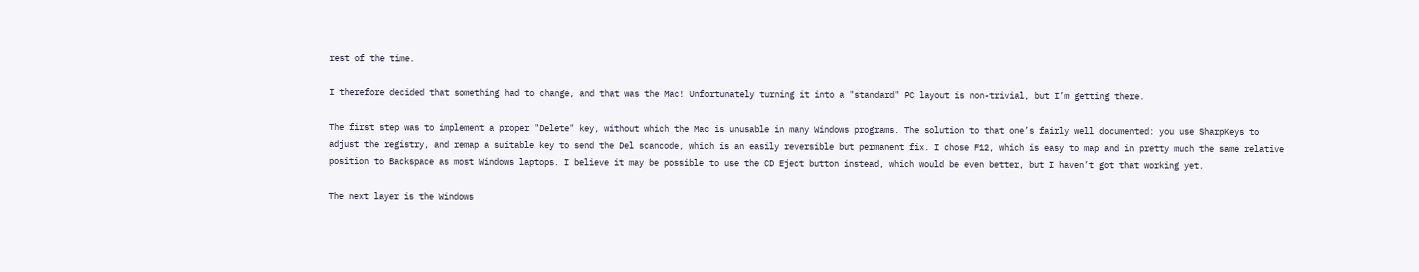rest of the time.

I therefore decided that something had to change, and that was the Mac! Unfortunately turning it into a "standard" PC layout is non-trivial, but I’m getting there.

The first step was to implement a proper "Delete" key, without which the Mac is unusable in many Windows programs. The solution to that one’s fairly well documented: you use SharpKeys to adjust the registry, and remap a suitable key to send the Del scancode, which is an easily reversible but permanent fix. I chose F12, which is easy to map and in pretty much the same relative position to Backspace as most Windows laptops. I believe it may be possible to use the CD Eject button instead, which would be even better, but I haven’t got that working yet.

The next layer is the Windows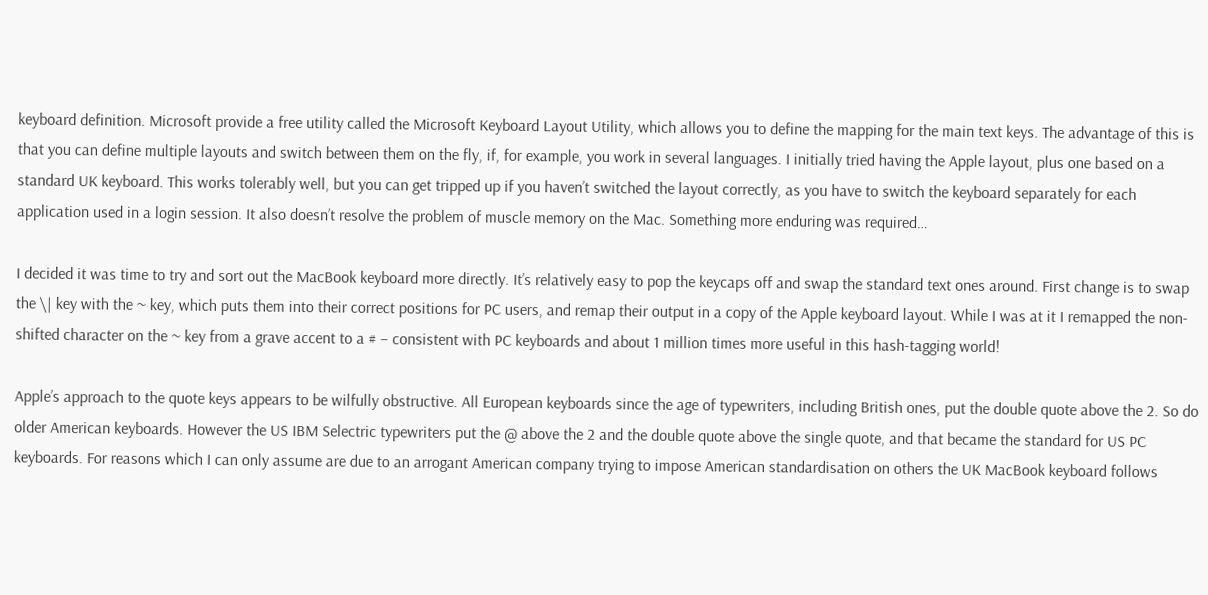keyboard definition. Microsoft provide a free utility called the Microsoft Keyboard Layout Utility, which allows you to define the mapping for the main text keys. The advantage of this is that you can define multiple layouts and switch between them on the fly, if, for example, you work in several languages. I initially tried having the Apple layout, plus one based on a standard UK keyboard. This works tolerably well, but you can get tripped up if you haven’t switched the layout correctly, as you have to switch the keyboard separately for each application used in a login session. It also doesn’t resolve the problem of muscle memory on the Mac. Something more enduring was required…

I decided it was time to try and sort out the MacBook keyboard more directly. It’s relatively easy to pop the keycaps off and swap the standard text ones around. First change is to swap the \| key with the ~ key, which puts them into their correct positions for PC users, and remap their output in a copy of the Apple keyboard layout. While I was at it I remapped the non-shifted character on the ~ key from a grave accent to a # – consistent with PC keyboards and about 1 million times more useful in this hash-tagging world!

Apple’s approach to the quote keys appears to be wilfully obstructive. All European keyboards since the age of typewriters, including British ones, put the double quote above the 2. So do older American keyboards. However the US IBM Selectric typewriters put the @ above the 2 and the double quote above the single quote, and that became the standard for US PC keyboards. For reasons which I can only assume are due to an arrogant American company trying to impose American standardisation on others the UK MacBook keyboard follows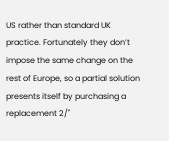US rather than standard UK practice. Fortunately they don’t impose the same change on the rest of Europe, so a partial solution presents itself by purchasing a replacement 2/"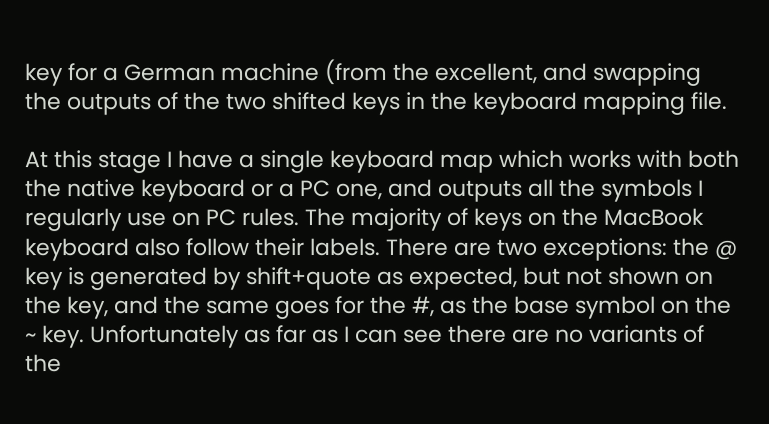key for a German machine (from the excellent, and swapping the outputs of the two shifted keys in the keyboard mapping file.

At this stage I have a single keyboard map which works with both the native keyboard or a PC one, and outputs all the symbols I regularly use on PC rules. The majority of keys on the MacBook keyboard also follow their labels. There are two exceptions: the @ key is generated by shift+quote as expected, but not shown on the key, and the same goes for the #, as the base symbol on the ~ key. Unfortunately as far as I can see there are no variants of the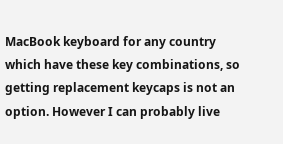MacBook keyboard for any country which have these key combinations, so getting replacement keycaps is not an option. However I can probably live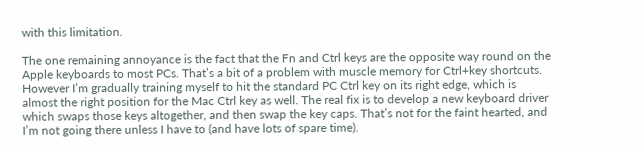with this limitation.

The one remaining annoyance is the fact that the Fn and Ctrl keys are the opposite way round on the Apple keyboards to most PCs. That’s a bit of a problem with muscle memory for Ctrl+key shortcuts. However I’m gradually training myself to hit the standard PC Ctrl key on its right edge, which is almost the right position for the Mac Ctrl key as well. The real fix is to develop a new keyboard driver which swaps those keys altogether, and then swap the key caps. That’s not for the faint hearted, and I’m not going there unless I have to (and have lots of spare time).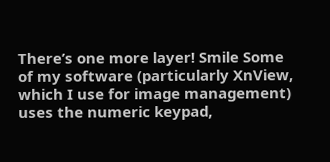There’s one more layer! Smile Some of my software (particularly XnView, which I use for image management) uses the numeric keypad,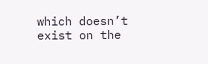which doesn’t exist on the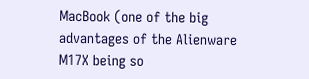MacBook (one of the big advantages of the Alienware M17X being so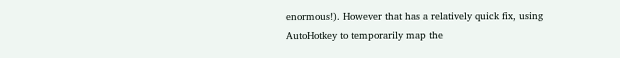enormous!). However that has a relatively quick fix, using AutoHotkey to temporarily map the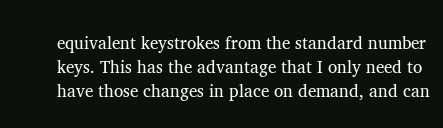equivalent keystrokes from the standard number keys. This has the advantage that I only need to have those changes in place on demand, and can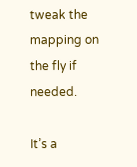tweak the mapping on the fly if needed.

It’s a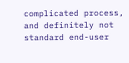complicated process, and definitely not standard end-user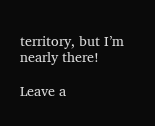territory, but I’m nearly there!

Leave a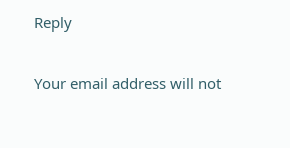Reply

Your email address will not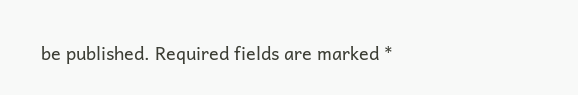be published. Required fields are marked *